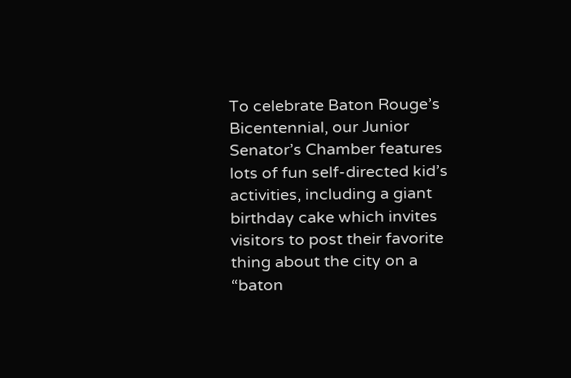To celebrate Baton Rouge’s Bicentennial, our Junior Senator’s Chamber features lots of fun self-directed kid’s activities, including a giant birthday cake which invites visitors to post their favorite thing about the city on a “baton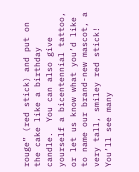rouge” (red stick) and put on the cake like a birthday candle.  You can also give yourself a bicentennial tattoo, or let us know what you’d like to name our brand-new mascot, a very tall, smiley red stick!  You’ll see many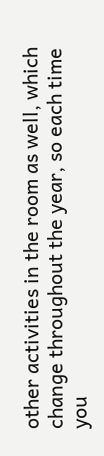other activities in the room as well, which change throughout the year, so each time you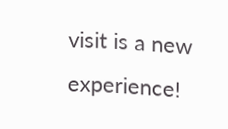visit is a new experience!